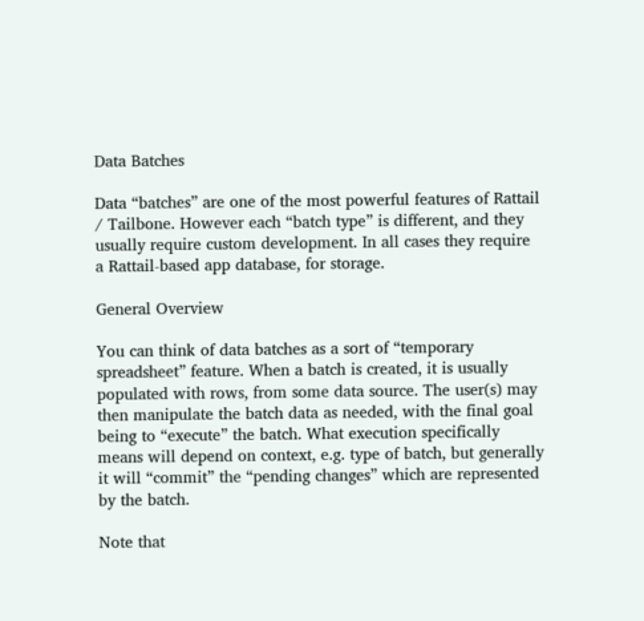Data Batches

Data “batches” are one of the most powerful features of Rattail / Tailbone. However each “batch type” is different, and they usually require custom development. In all cases they require a Rattail-based app database, for storage.

General Overview

You can think of data batches as a sort of “temporary spreadsheet” feature. When a batch is created, it is usually populated with rows, from some data source. The user(s) may then manipulate the batch data as needed, with the final goal being to “execute” the batch. What execution specifically means will depend on context, e.g. type of batch, but generally it will “commit” the “pending changes” which are represented by the batch.

Note that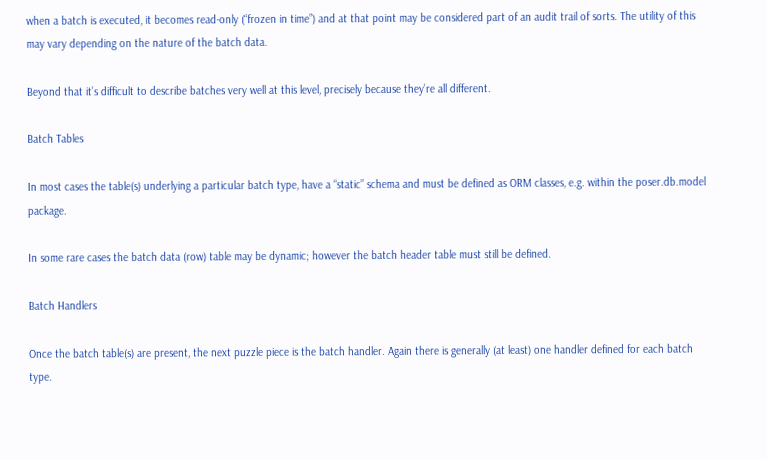when a batch is executed, it becomes read-only (“frozen in time”) and at that point may be considered part of an audit trail of sorts. The utility of this may vary depending on the nature of the batch data.

Beyond that it’s difficult to describe batches very well at this level, precisely because they’re all different.

Batch Tables

In most cases the table(s) underlying a particular batch type, have a “static” schema and must be defined as ORM classes, e.g. within the poser.db.model package.

In some rare cases the batch data (row) table may be dynamic; however the batch header table must still be defined.

Batch Handlers

Once the batch table(s) are present, the next puzzle piece is the batch handler. Again there is generally (at least) one handler defined for each batch type.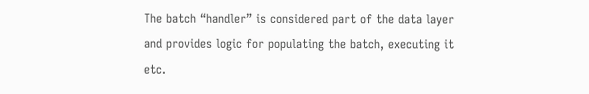The batch “handler” is considered part of the data layer and provides logic for populating the batch, executing it etc.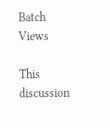Batch Views

This discussion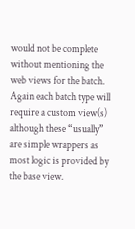would not be complete without mentioning the web views for the batch. Again each batch type will require a custom view(s) although these “usually” are simple wrappers as most logic is provided by the base view.